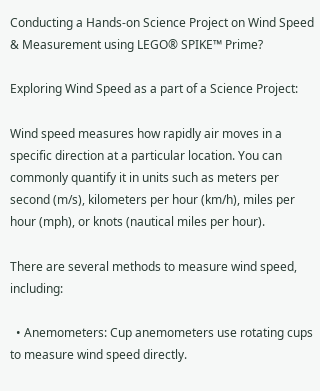Conducting a Hands-on Science Project on Wind Speed & Measurement using LEGO® SPIKE™ Prime?

Exploring Wind Speed as a part of a Science Project:

Wind speed measures how rapidly air moves in a specific direction at a particular location. You can commonly quantify it in units such as meters per second (m/s), kilometers per hour (km/h), miles per hour (mph), or knots (nautical miles per hour).

There are several methods to measure wind speed, including:

  • Anemometers: Cup anemometers use rotating cups to measure wind speed directly.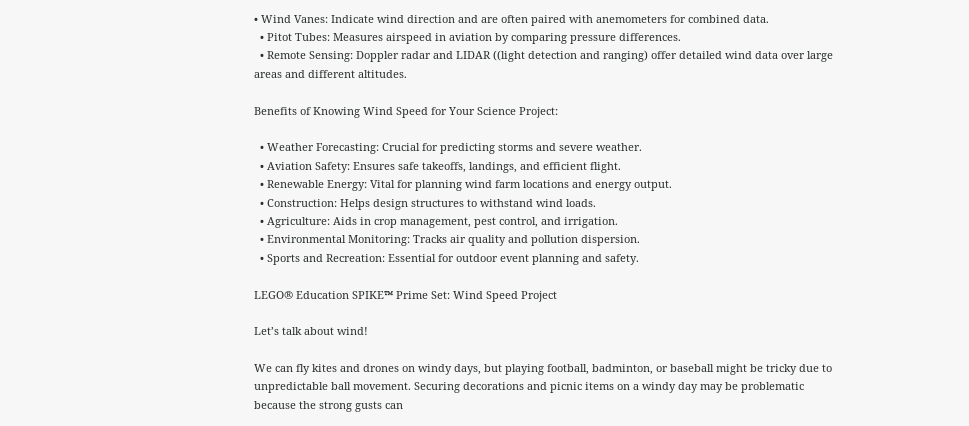• Wind Vanes: Indicate wind direction and are often paired with anemometers for combined data.
  • Pitot Tubes: Measures airspeed in aviation by comparing pressure differences.
  • Remote Sensing: Doppler radar and LIDAR ((light detection and ranging) offer detailed wind data over large areas and different altitudes.

Benefits of Knowing Wind Speed for Your Science Project:

  • Weather Forecasting: Crucial for predicting storms and severe weather.
  • Aviation Safety: Ensures safe takeoffs, landings, and efficient flight.
  • Renewable Energy: Vital for planning wind farm locations and energy output.
  • Construction: Helps design structures to withstand wind loads.
  • Agriculture: Aids in crop management, pest control, and irrigation.
  • Environmental Monitoring: Tracks air quality and pollution dispersion.
  • Sports and Recreation: Essential for outdoor event planning and safety.

LEGO® Education SPIKE™ Prime Set: Wind Speed Project

Let’s talk about wind!

We can fly kites and drones on windy days, but playing football, badminton, or baseball might be tricky due to unpredictable ball movement. Securing decorations and picnic items on a windy day may be problematic because the strong gusts can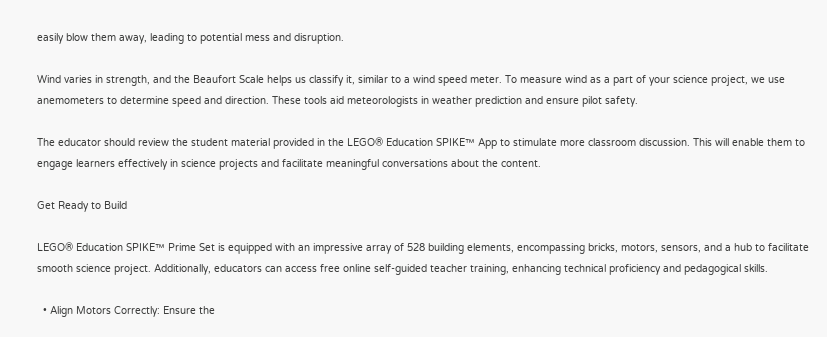easily blow them away, leading to potential mess and disruption.

Wind varies in strength, and the Beaufort Scale helps us classify it, similar to a wind speed meter. To measure wind as a part of your science project, we use anemometers to determine speed and direction. These tools aid meteorologists in weather prediction and ensure pilot safety.

The educator should review the student material provided in the LEGO® Education SPIKE™ App to stimulate more classroom discussion. This will enable them to engage learners effectively in science projects and facilitate meaningful conversations about the content.

Get Ready to Build

LEGO® Education SPIKE™ Prime Set is equipped with an impressive array of 528 building elements, encompassing bricks, motors, sensors, and a hub to facilitate smooth science project. Additionally, educators can access free online self-guided teacher training, enhancing technical proficiency and pedagogical skills.

  • Align Motors Correctly: Ensure the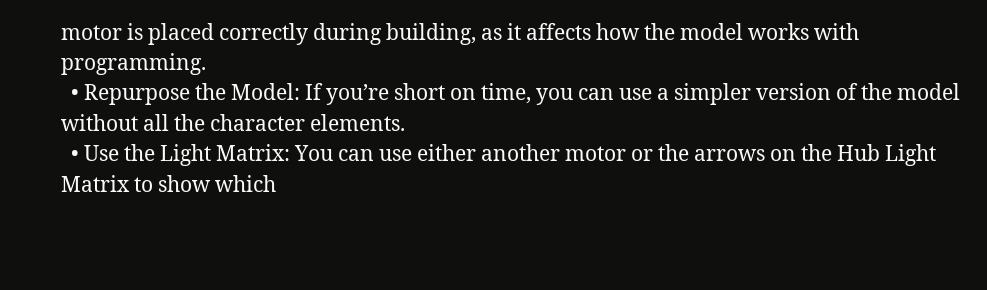motor is placed correctly during building, as it affects how the model works with programming.
  • Repurpose the Model: If you’re short on time, you can use a simpler version of the model without all the character elements.
  • Use the Light Matrix: You can use either another motor or the arrows on the Hub Light Matrix to show which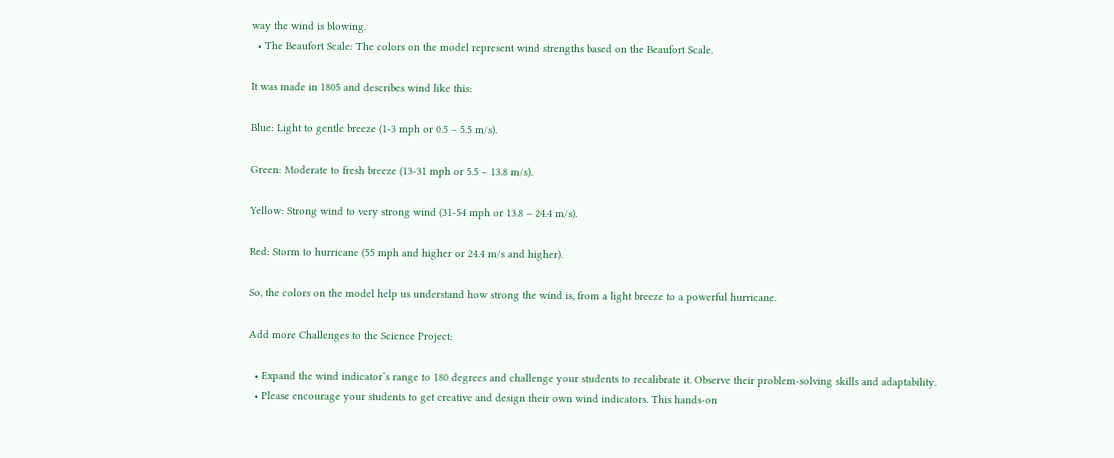way the wind is blowing.
  • The Beaufort Scale: The colors on the model represent wind strengths based on the Beaufort Scale.

It was made in 1805 and describes wind like this:

Blue: Light to gentle breeze (1-3 mph or 0.5 – 5.5 m/s).

Green: Moderate to fresh breeze (13-31 mph or 5.5 – 13.8 m/s).

Yellow: Strong wind to very strong wind (31-54 mph or 13.8 – 24.4 m/s).

Red: Storm to hurricane (55 mph and higher or 24.4 m/s and higher).

So, the colors on the model help us understand how strong the wind is, from a light breeze to a powerful hurricane.

Add more Challenges to the Science Project:

  • Expand the wind indicator’s range to 180 degrees and challenge your students to recalibrate it. Observe their problem-solving skills and adaptability.
  • Please encourage your students to get creative and design their own wind indicators. This hands-on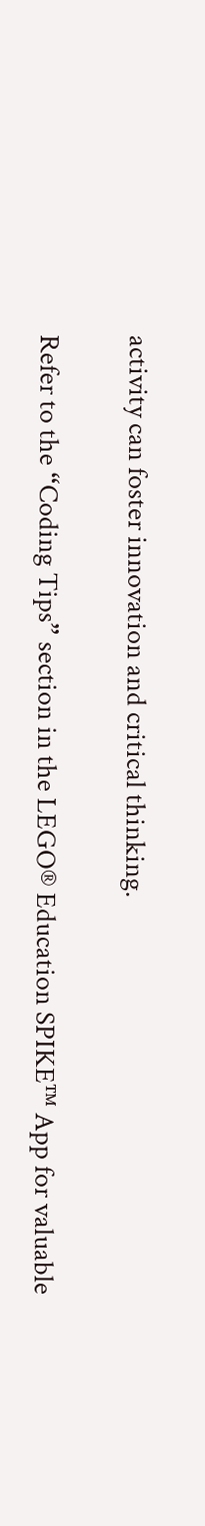activity can foster innovation and critical thinking.

Refer to the “Coding Tips” section in the LEGO® Education SPIKE™ App for valuable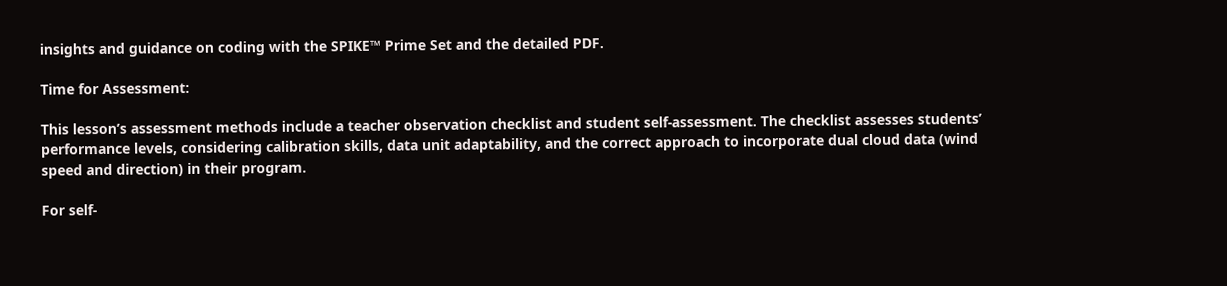insights and guidance on coding with the SPIKE™ Prime Set and the detailed PDF.

Time for Assessment:

This lesson’s assessment methods include a teacher observation checklist and student self-assessment. The checklist assesses students’ performance levels, considering calibration skills, data unit adaptability, and the correct approach to incorporate dual cloud data (wind speed and direction) in their program.

For self-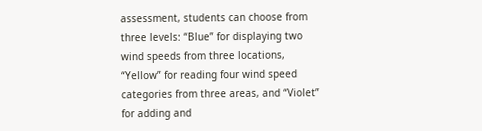assessment, students can choose from three levels: “Blue” for displaying two wind speeds from three locations, “Yellow” for reading four wind speed categories from three areas, and “Violet” for adding and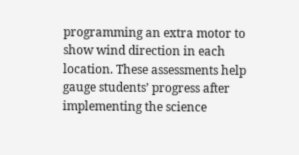programming an extra motor to show wind direction in each location. These assessments help gauge students’ progress after implementing the science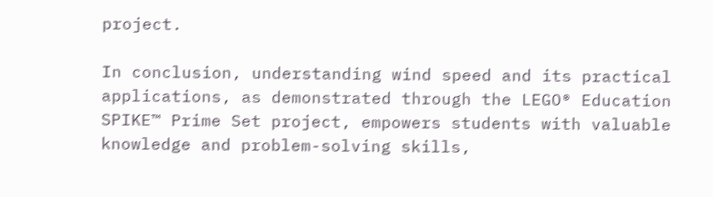project.

In conclusion, understanding wind speed and its practical applications, as demonstrated through the LEGO® Education SPIKE™ Prime Set project, empowers students with valuable knowledge and problem-solving skills,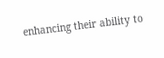enhancing their ability to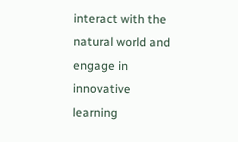interact with the natural world and engage in innovative learning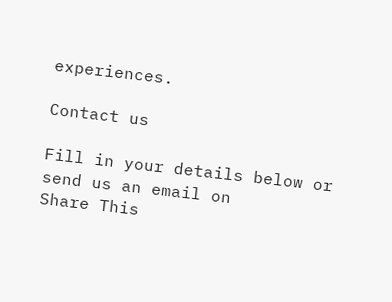experiences.

Contact us

Fill in your details below or send us an email on
Share This